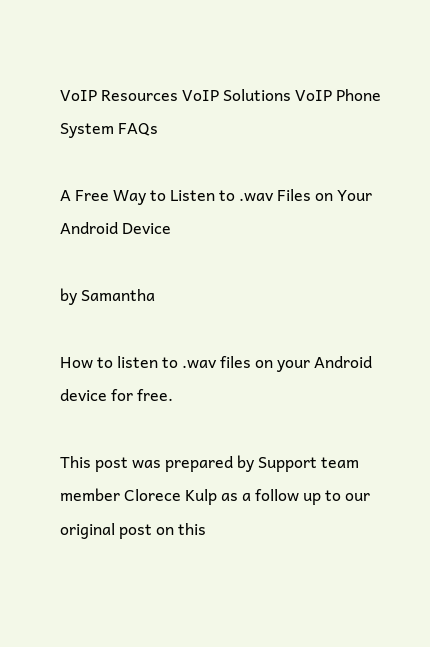VoIP Resources VoIP Solutions VoIP Phone System FAQs

A Free Way to Listen to .wav Files on Your Android Device

by Samantha

How to listen to .wav files on your Android device for free.

This post was prepared by Support team member Clorece Kulp as a follow up to our original post on this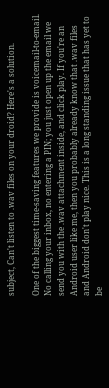subject, Can't listen to .wav files on your droid? Here's a solution.

One of the biggest time-saving features we provide is voicemail-to-email. No calling your inbox, no entering a PIN; you just open up the email we send you with the .wav attachment inside, and click play. If you're an Android user like me, then you probably already know that .wav files and Android don't play nice. This is a long standing issue that has yet to be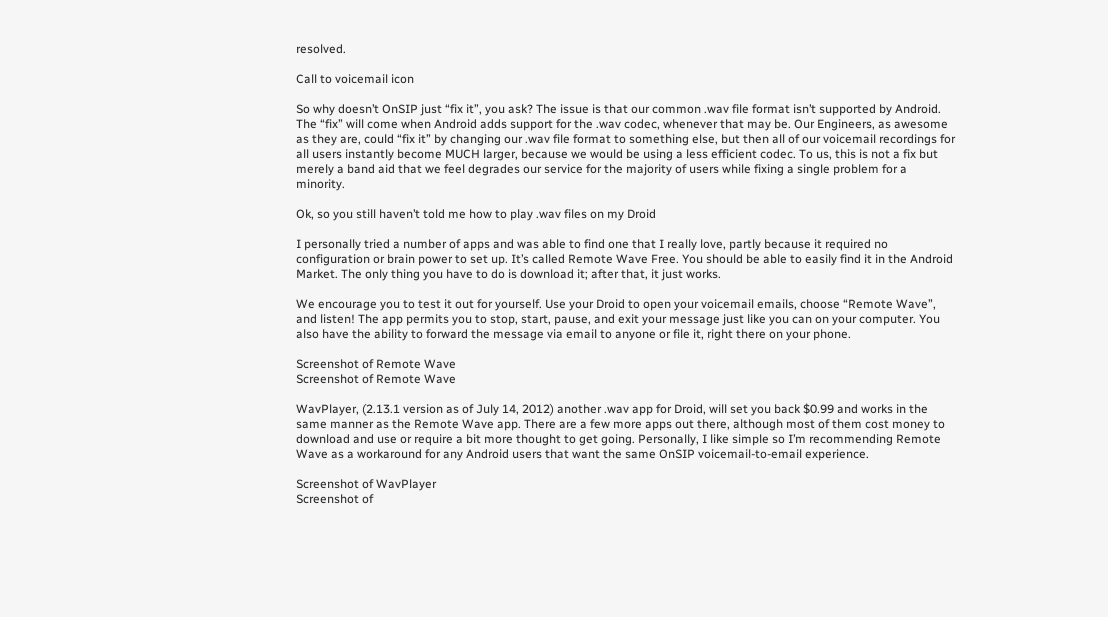resolved.

Call to voicemail icon

So why doesn’t OnSIP just “fix it”, you ask? The issue is that our common .wav file format isn’t supported by Android. The “fix” will come when Android adds support for the .wav codec, whenever that may be. Our Engineers, as awesome as they are, could “fix it” by changing our .wav file format to something else, but then all of our voicemail recordings for all users instantly become MUCH larger, because we would be using a less efficient codec. To us, this is not a fix but merely a band aid that we feel degrades our service for the majority of users while fixing a single problem for a minority.

Ok, so you still haven’t told me how to play .wav files on my Droid

I personally tried a number of apps and was able to find one that I really love, partly because it required no configuration or brain power to set up. It’s called Remote Wave Free. You should be able to easily find it in the Android Market. The only thing you have to do is download it; after that, it just works.

We encourage you to test it out for yourself. Use your Droid to open your voicemail emails, choose “Remote Wave”, and listen! The app permits you to stop, start, pause, and exit your message just like you can on your computer. You also have the ability to forward the message via email to anyone or file it, right there on your phone.

Screenshot of Remote Wave
Screenshot of Remote Wave

WavPlayer, (2.13.1 version as of July 14, 2012) another .wav app for Droid, will set you back $0.99 and works in the same manner as the Remote Wave app. There are a few more apps out there, although most of them cost money to download and use or require a bit more thought to get going. Personally, I like simple so I’m recommending Remote Wave as a workaround for any Android users that want the same OnSIP voicemail-to-email experience.

Screenshot of WavPlayer
Screenshot of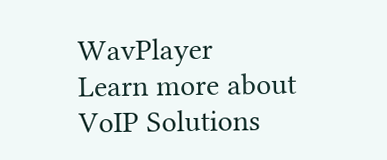WavPlayer
Learn more about VoIP Solutions